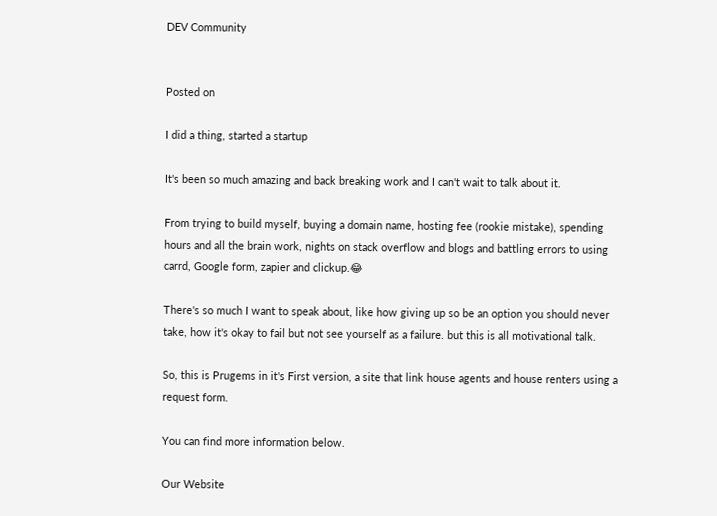DEV Community


Posted on

I did a thing, started a startup

It's been so much amazing and back breaking work and I can't wait to talk about it.

From trying to build myself, buying a domain name, hosting fee (rookie mistake), spending hours and all the brain work, nights on stack overflow and blogs and battling errors to using carrd, Google form, zapier and clickup.😂

There's so much I want to speak about, like how giving up so be an option you should never take, how it's okay to fail but not see yourself as a failure. but this is all motivational talk.

So, this is Prugems in it's First version, a site that link house agents and house renters using a request form.

You can find more information below.

Our Website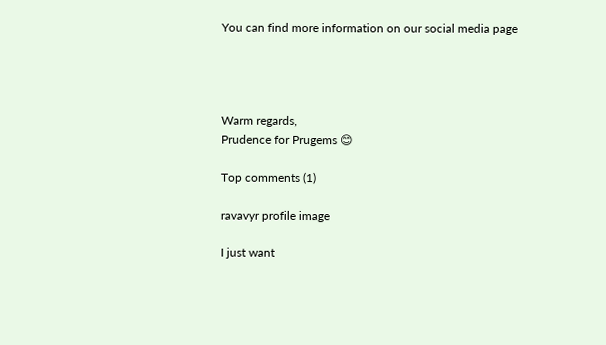You can find more information on our social media page




Warm regards,
Prudence for Prugems 😊

Top comments (1)

ravavyr profile image

I just want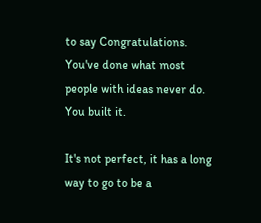to say Congratulations.
You've done what most people with ideas never do. You built it.

It's not perfect, it has a long way to go to be a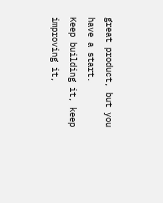great product, but you have a start.
Keep building it, keep improving it,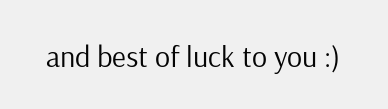and best of luck to you :)